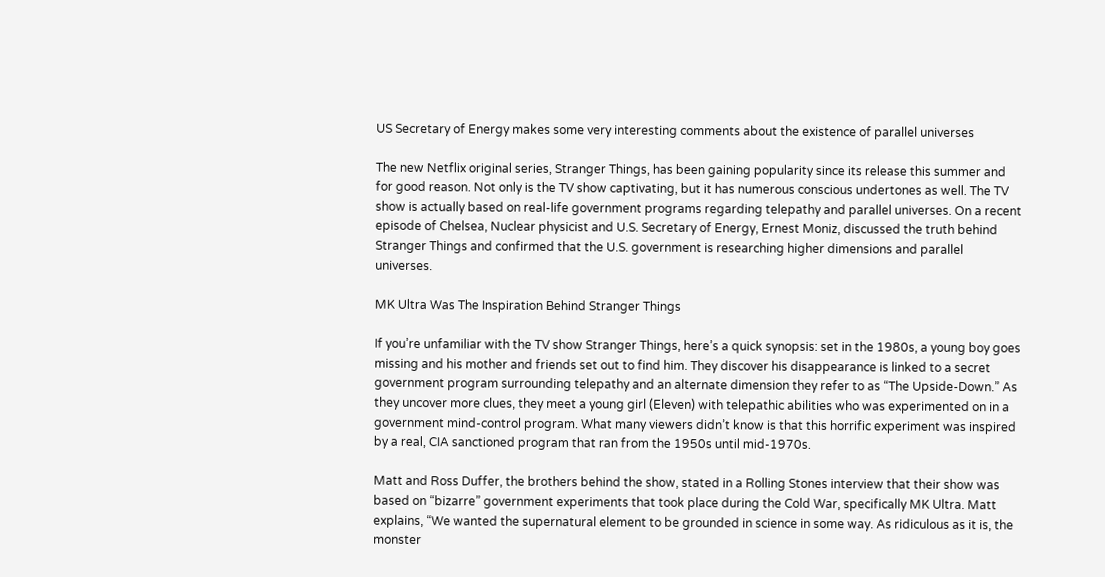US Secretary of Energy makes some very interesting comments about the existence of parallel universes

The new Netflix original series, Stranger Things, has been gaining popularity since its release this summer and for good reason. Not only is the TV show captivating, but it has numerous conscious undertones as well. The TV show is actually based on real-life government programs regarding telepathy and parallel universes. On a recent episode of Chelsea, Nuclear physicist and U.S. Secretary of Energy, Ernest Moniz, discussed the truth behind Stranger Things and confirmed that the U.S. government is researching higher dimensions and parallel universes.

MK Ultra Was The Inspiration Behind Stranger Things

If you’re unfamiliar with the TV show Stranger Things, here’s a quick synopsis: set in the 1980s, a young boy goes missing and his mother and friends set out to find him. They discover his disappearance is linked to a secret government program surrounding telepathy and an alternate dimension they refer to as “The Upside-Down.” As they uncover more clues, they meet a young girl (Eleven) with telepathic abilities who was experimented on in a government mind-control program. What many viewers didn’t know is that this horrific experiment was inspired by a real, CIA sanctioned program that ran from the 1950s until mid-1970s.

Matt and Ross Duffer, the brothers behind the show, stated in a Rolling Stones interview that their show was based on “bizarre” government experiments that took place during the Cold War, specifically MK Ultra. Matt explains, “We wanted the supernatural element to be grounded in science in some way. As ridiculous as it is, the monster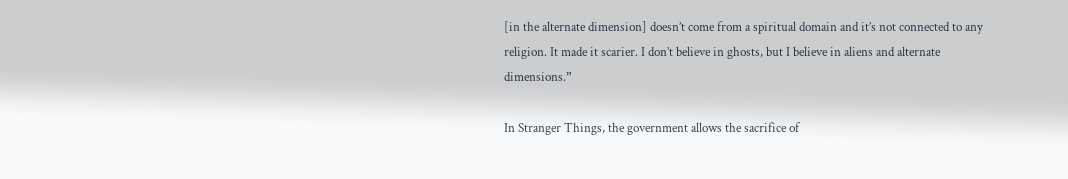[in the alternate dimension] doesn’t come from a spiritual domain and it’s not connected to any religion. It made it scarier. I don’t believe in ghosts, but I believe in aliens and alternate dimensions.”

In Stranger Things, the government allows the sacrifice of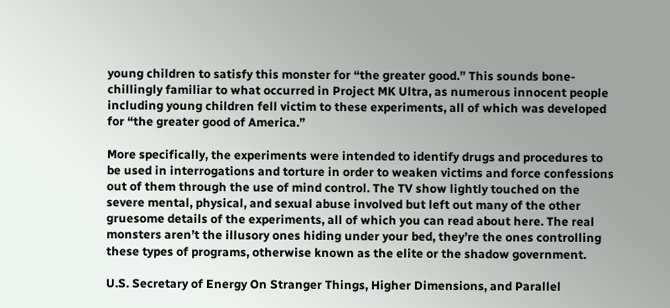young children to satisfy this monster for “the greater good.” This sounds bone-chillingly familiar to what occurred in Project MK Ultra, as numerous innocent people including young children fell victim to these experiments, all of which was developed for “the greater good of America.”

More specifically, the experiments were intended to identify drugs and procedures to be used in interrogations and torture in order to weaken victims and force confessions out of them through the use of mind control. The TV show lightly touched on the severe mental, physical, and sexual abuse involved but left out many of the other gruesome details of the experiments, all of which you can read about here. The real monsters aren’t the illusory ones hiding under your bed, they’re the ones controlling these types of programs, otherwise known as the elite or the shadow government.

U.S. Secretary of Energy On Stranger Things, Higher Dimensions, and Parallel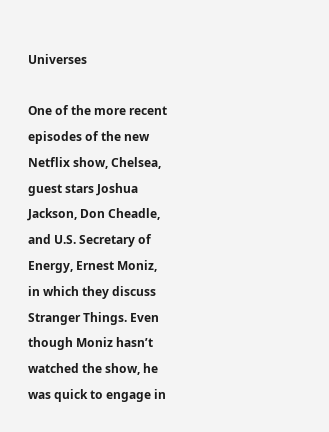Universes

One of the more recent episodes of the new Netflix show, Chelsea, guest stars Joshua Jackson, Don Cheadle, and U.S. Secretary of Energy, Ernest Moniz, in which they discuss Stranger Things. Even though Moniz hasn’t watched the show, he was quick to engage in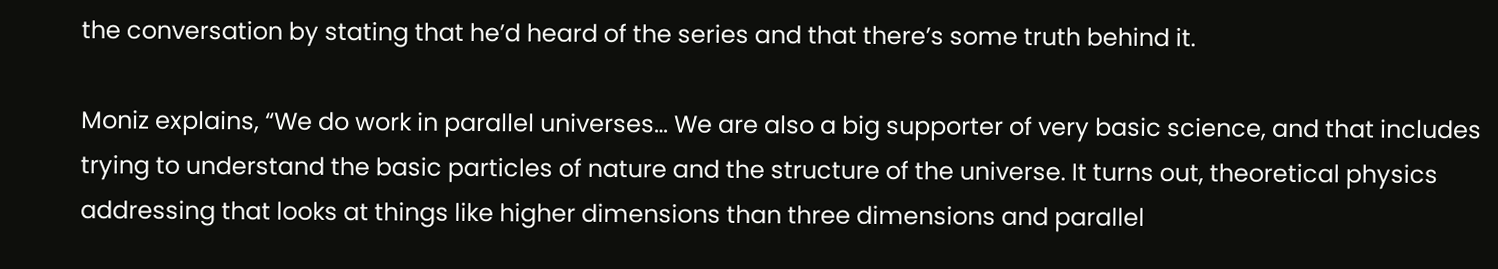the conversation by stating that he’d heard of the series and that there’s some truth behind it.

Moniz explains, “We do work in parallel universes… We are also a big supporter of very basic science, and that includes trying to understand the basic particles of nature and the structure of the universe. It turns out, theoretical physics addressing that looks at things like higher dimensions than three dimensions and parallel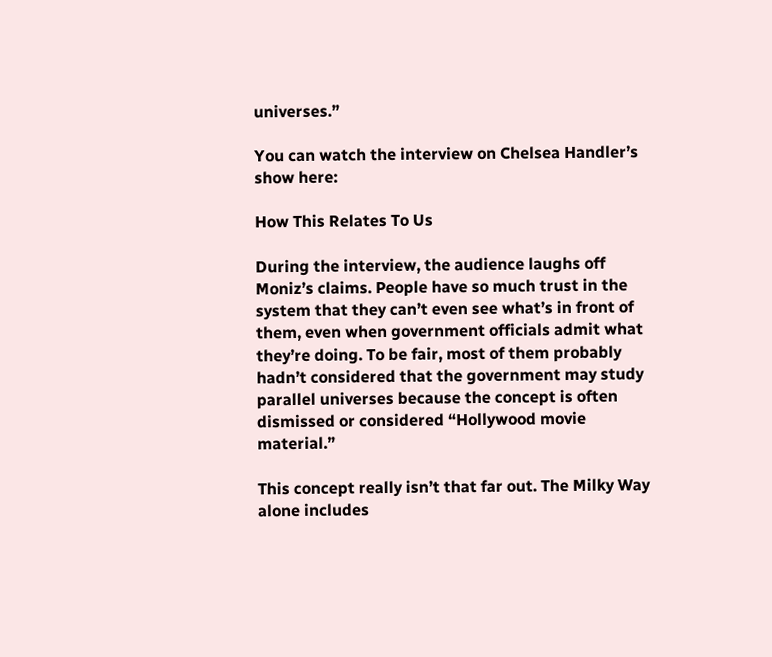universes.”

You can watch the interview on Chelsea Handler’s show here:

How This Relates To Us

During the interview, the audience laughs off Moniz’s claims. People have so much trust in the system that they can’t even see what’s in front of them, even when government officials admit what they’re doing. To be fair, most of them probably hadn’t considered that the government may study parallel universes because the concept is often dismissed or considered “Hollywood movie material.”

This concept really isn’t that far out. The Milky Way alone includes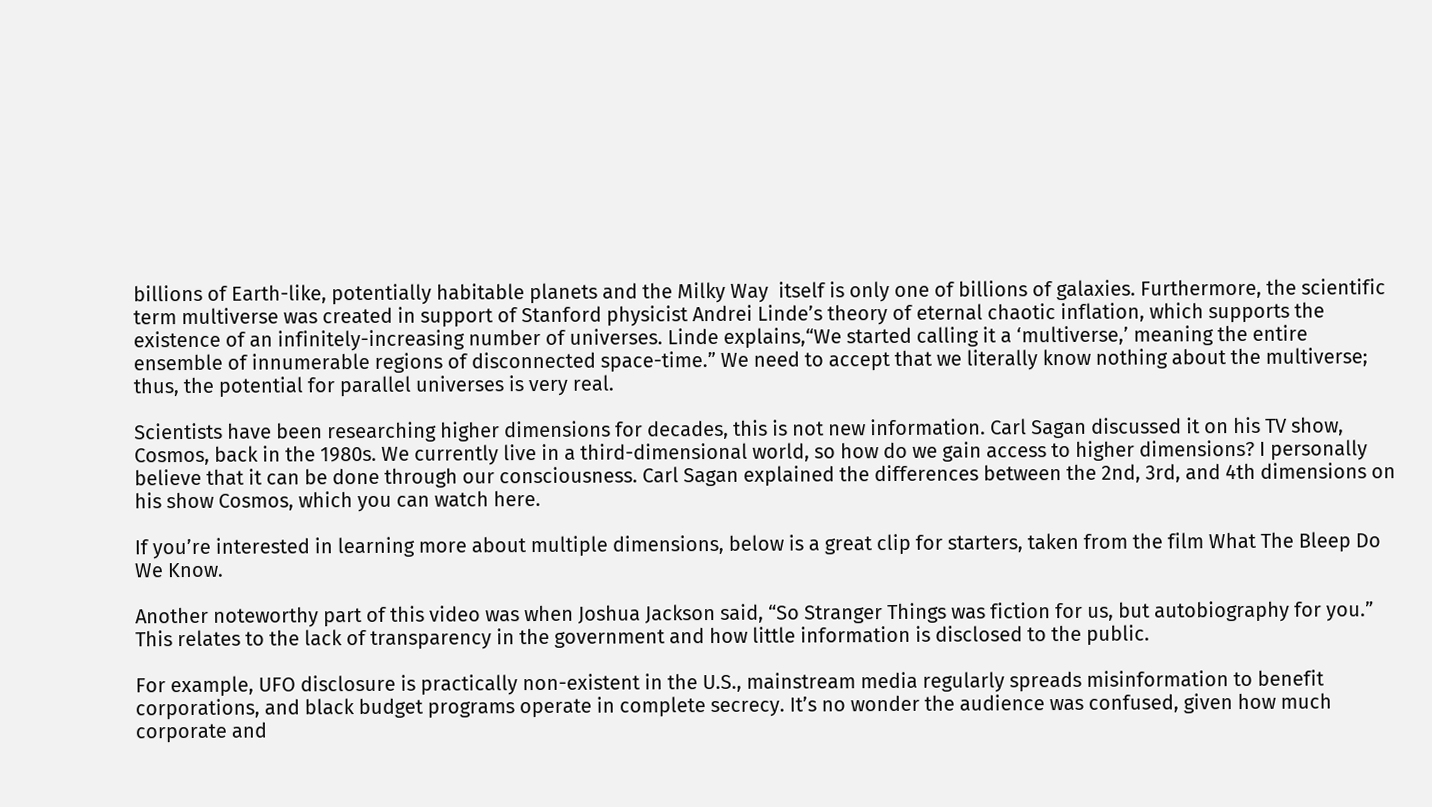billions of Earth-like, potentially habitable planets and the Milky Way  itself is only one of billions of galaxies. Furthermore, the scientific term multiverse was created in support of Stanford physicist Andrei Linde’s theory of eternal chaotic inflation, which supports the existence of an infinitely-increasing number of universes. Linde explains,“We started calling it a ‘multiverse,’ meaning the entire ensemble of innumerable regions of disconnected space-time.” We need to accept that we literally know nothing about the multiverse; thus, the potential for parallel universes is very real.

Scientists have been researching higher dimensions for decades, this is not new information. Carl Sagan discussed it on his TV show, Cosmos, back in the 1980s. We currently live in a third-dimensional world, so how do we gain access to higher dimensions? I personally believe that it can be done through our consciousness. Carl Sagan explained the differences between the 2nd, 3rd, and 4th dimensions on his show Cosmos, which you can watch here.

If you’re interested in learning more about multiple dimensions, below is a great clip for starters, taken from the film What The Bleep Do We Know.

Another noteworthy part of this video was when Joshua Jackson said, “So Stranger Things was fiction for us, but autobiography for you.” This relates to the lack of transparency in the government and how little information is disclosed to the public.

For example, UFO disclosure is practically non-existent in the U.S., mainstream media regularly spreads misinformation to benefit corporations, and black budget programs operate in complete secrecy. It’s no wonder the audience was confused, given how much corporate and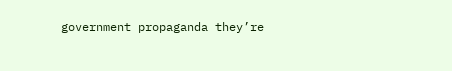government propaganda they’re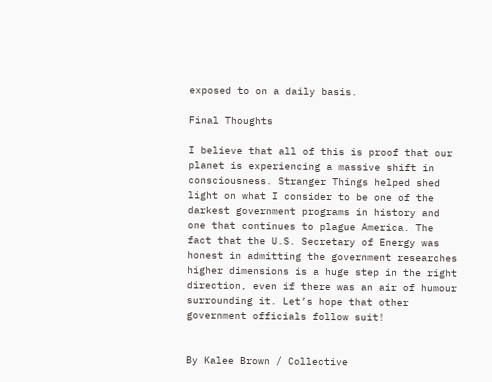exposed to on a daily basis.

Final Thoughts

I believe that all of this is proof that our planet is experiencing a massive shift in consciousness. Stranger Things helped shed light on what I consider to be one of the darkest government programs in history and one that continues to plague America. The fact that the U.S. Secretary of Energy was honest in admitting the government researches higher dimensions is a huge step in the right direction, even if there was an air of humour surrounding it. Let’s hope that other government officials follow suit!


By Kalee Brown / Collective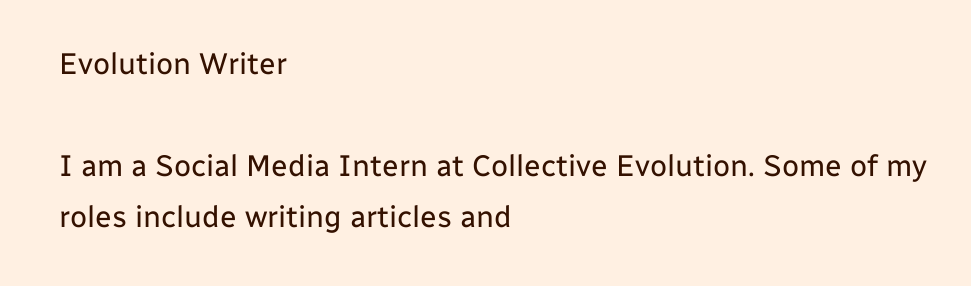Evolution Writer

I am a Social Media Intern at Collective Evolution. Some of my roles include writing articles and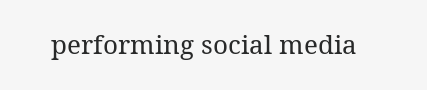performing social media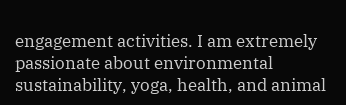engagement activities. I am extremely passionate about environmental sustainability, yoga, health, and animal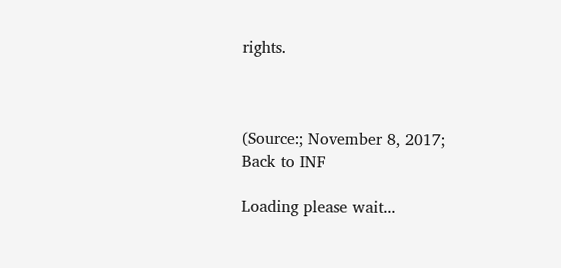rights.



(Source:; November 8, 2017;
Back to INF

Loading please wait...